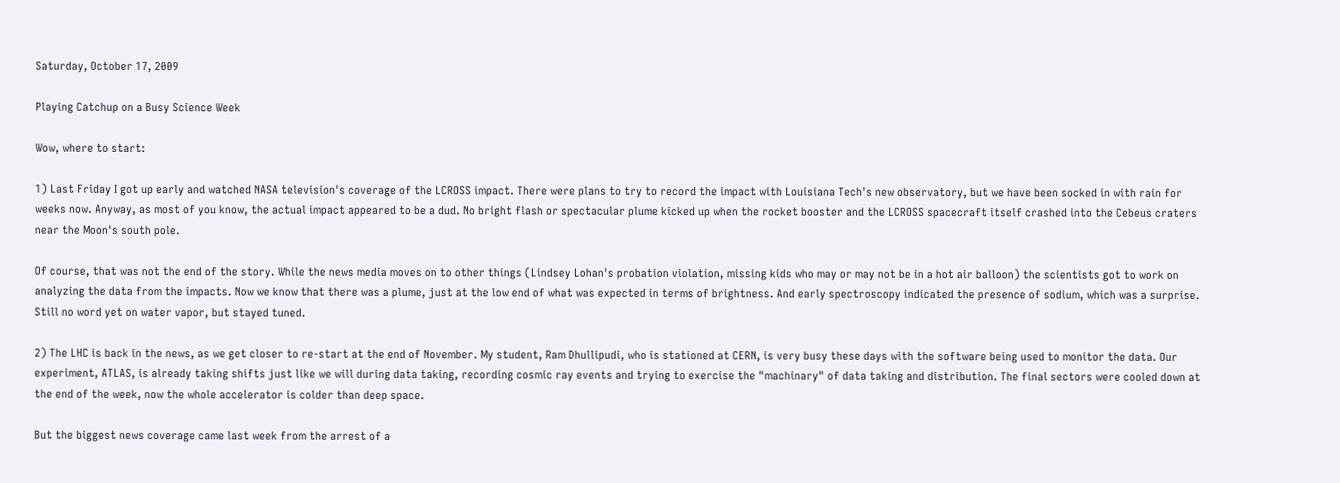Saturday, October 17, 2009

Playing Catchup on a Busy Science Week

Wow, where to start:

1) Last Friday I got up early and watched NASA television's coverage of the LCROSS impact. There were plans to try to record the impact with Louisiana Tech's new observatory, but we have been socked in with rain for weeks now. Anyway, as most of you know, the actual impact appeared to be a dud. No bright flash or spectacular plume kicked up when the rocket booster and the LCROSS spacecraft itself crashed into the Cebeus craters near the Moon's south pole.

Of course, that was not the end of the story. While the news media moves on to other things (Lindsey Lohan's probation violation, missing kids who may or may not be in a hot air balloon) the scientists got to work on analyzing the data from the impacts. Now we know that there was a plume, just at the low end of what was expected in terms of brightness. And early spectroscopy indicated the presence of sodium, which was a surprise. Still no word yet on water vapor, but stayed tuned.

2) The LHC is back in the news, as we get closer to re-start at the end of November. My student, Ram Dhullipudi, who is stationed at CERN, is very busy these days with the software being used to monitor the data. Our experiment, ATLAS, is already taking shifts just like we will during data taking, recording cosmic ray events and trying to exercise the "machinary" of data taking and distribution. The final sectors were cooled down at the end of the week, now the whole accelerator is colder than deep space.

But the biggest news coverage came last week from the arrest of a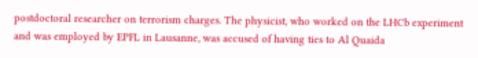postdoctoral researcher on terrorism charges. The physicist, who worked on the LHCb experiment and was employed by EPFL in Lausanne, was accused of having ties to Al Quaida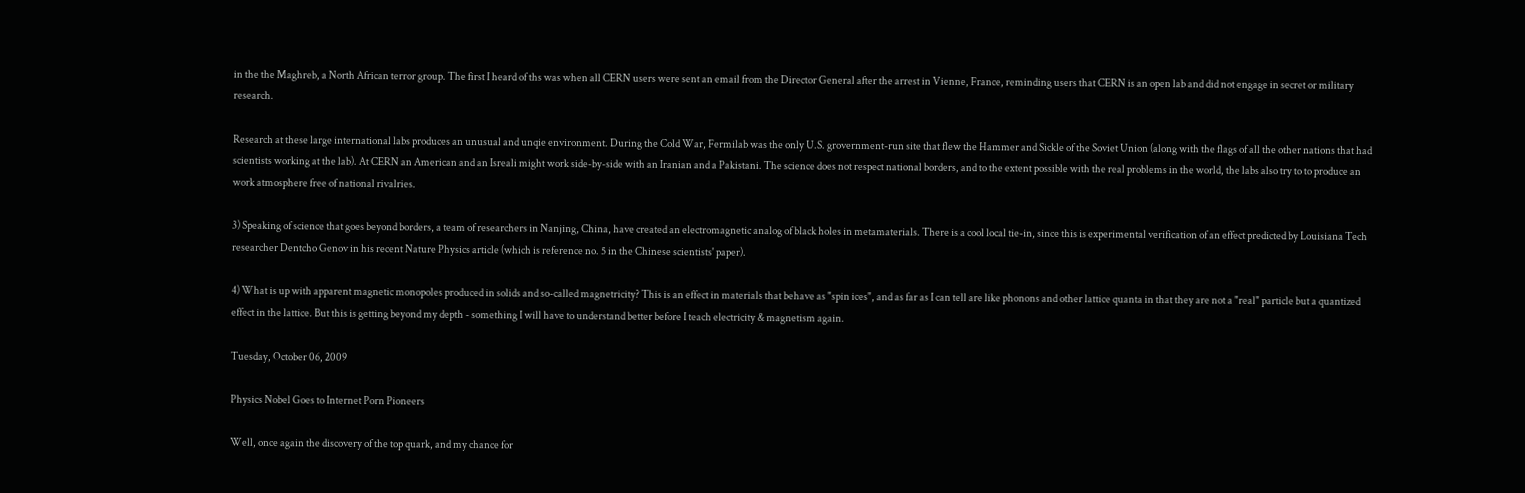in the the Maghreb, a North African terror group. The first I heard of ths was when all CERN users were sent an email from the Director General after the arrest in Vienne, France, reminding users that CERN is an open lab and did not engage in secret or military research.

Research at these large international labs produces an unusual and unqie environment. During the Cold War, Fermilab was the only U.S. grovernment-run site that flew the Hammer and Sickle of the Soviet Union (along with the flags of all the other nations that had scientists working at the lab). At CERN an American and an Isreali might work side-by-side with an Iranian and a Pakistani. The science does not respect national borders, and to the extent possible with the real problems in the world, the labs also try to to produce an work atmosphere free of national rivalries.

3) Speaking of science that goes beyond borders, a team of researchers in Nanjing, China, have created an electromagnetic analog of black holes in metamaterials. There is a cool local tie-in, since this is experimental verification of an effect predicted by Louisiana Tech researcher Dentcho Genov in his recent Nature Physics article (which is reference no. 5 in the Chinese scientists' paper).

4) What is up with apparent magnetic monopoles produced in solids and so-called magnetricity? This is an effect in materials that behave as "spin ices", and as far as I can tell are like phonons and other lattice quanta in that they are not a "real" particle but a quantized effect in the lattice. But this is getting beyond my depth - something I will have to understand better before I teach electricity & magnetism again.

Tuesday, October 06, 2009

Physics Nobel Goes to Internet Porn Pioneers

Well, once again the discovery of the top quark, and my chance for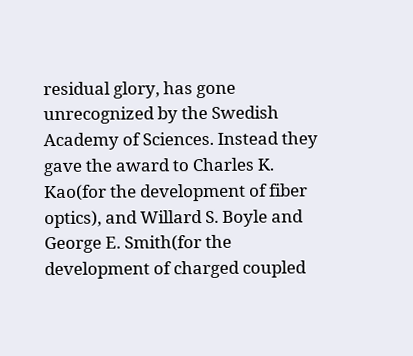residual glory, has gone unrecognized by the Swedish Academy of Sciences. Instead they gave the award to Charles K. Kao(for the development of fiber optics), and Willard S. Boyle and George E. Smith(for the development of charged coupled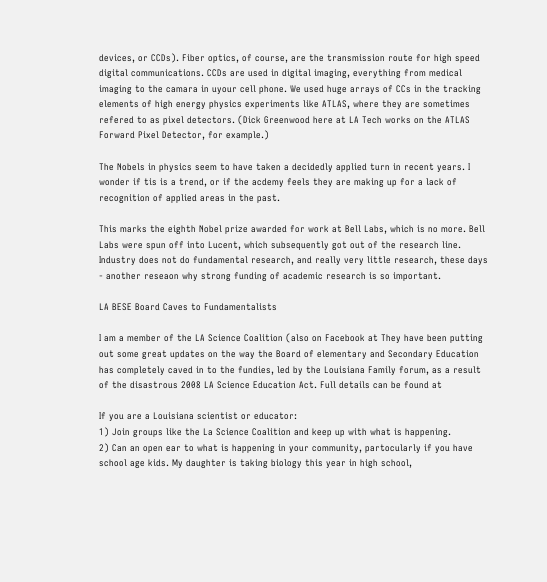devices, or CCDs). Fiber optics, of course, are the transmission route for high speed digital communications. CCDs are used in digital imaging, everything from medical imaging to the camara in uyour cell phone. We used huge arrays of CCs in the tracking elements of high energy physics experiments like ATLAS, where they are sometimes refered to as pixel detectors. (Dick Greenwood here at LA Tech works on the ATLAS Forward Pixel Detector, for example.)

The Nobels in physics seem to have taken a decidedly applied turn in recent years. I wonder if tis is a trend, or if the acdemy feels they are making up for a lack of recognition of applied areas in the past.

This marks the eighth Nobel prize awarded for work at Bell Labs, which is no more. Bell Labs were spun off into Lucent, which subsequently got out of the research line. Industry does not do fundamental research, and really very little research, these days - another reseaon why strong funding of academic research is so important.

LA BESE Board Caves to Fundamentalists

I am a member of the LA Science Coalition (also on Facebook at They have been putting out some great updates on the way the Board of elementary and Secondary Education has completely caved in to the fundies, led by the Louisiana Family forum, as a result of the disastrous 2008 LA Science Education Act. Full details can be found at

If you are a Louisiana scientist or educator:
1) Join groups like the La Science Coalition and keep up with what is happening.
2) Can an open ear to what is happening in your community, partocularly if you have school age kids. My daughter is taking biology this year in high school,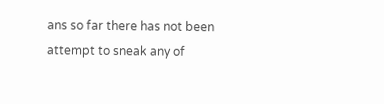ans so far there has not been attempt to sneak any of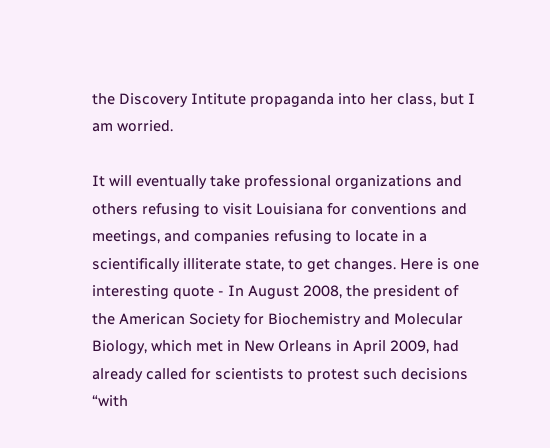the Discovery Intitute propaganda into her class, but I am worried.

It will eventually take professional organizations and others refusing to visit Louisiana for conventions and meetings, and companies refusing to locate in a scientifically illiterate state, to get changes. Here is one interesting quote - In August 2008, the president of the American Society for Biochemistry and Molecular Biology, which met in New Orleans in April 2009, had already called for scientists to protest such decisions “with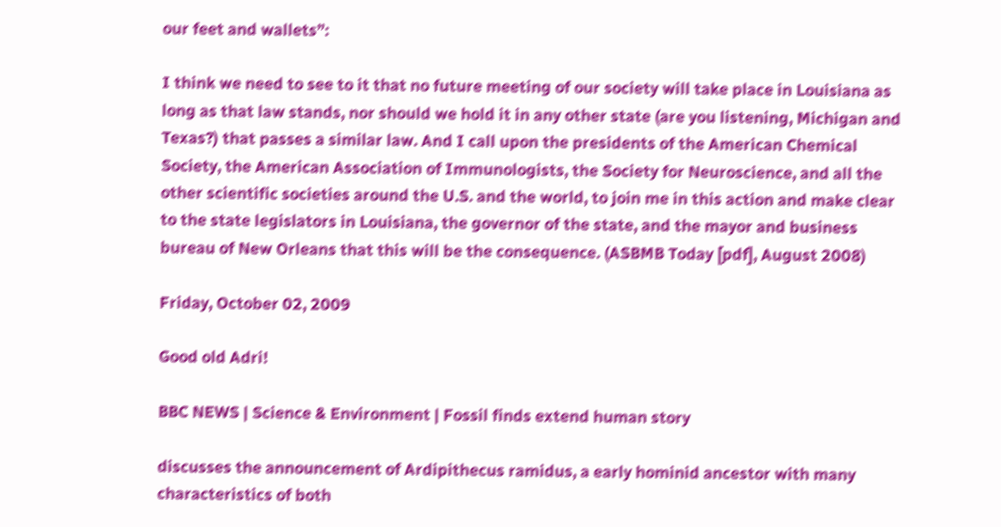our feet and wallets”:

I think we need to see to it that no future meeting of our society will take place in Louisiana as long as that law stands, nor should we hold it in any other state (are you listening, Michigan and Texas?) that passes a similar law. And I call upon the presidents of the American Chemical Society, the American Association of Immunologists, the Society for Neuroscience, and all the other scientific societies around the U.S. and the world, to join me in this action and make clear to the state legislators in Louisiana, the governor of the state, and the mayor and business bureau of New Orleans that this will be the consequence. (ASBMB Today [pdf], August 2008)

Friday, October 02, 2009

Good old Adri!

BBC NEWS | Science & Environment | Fossil finds extend human story

discusses the announcement of Ardipithecus ramidus, a early hominid ancestor with many characteristics of both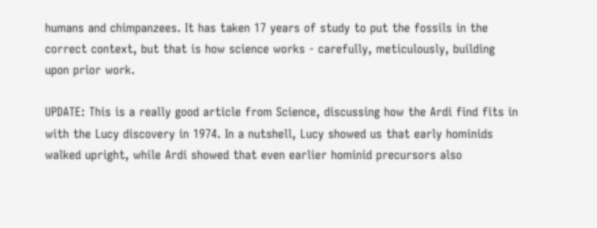humans and chimpanzees. It has taken 17 years of study to put the fossils in the correct context, but that is how science works - carefully, meticulously, building upon prior work.

UPDATE: This is a really good article from Science, discussing how the Ardi find fits in with the Lucy discovery in 1974. In a nutshell, Lucy showed us that early hominids walked upright, while Ardi showed that even earlier hominid precursors also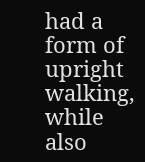had a form of upright walking, while also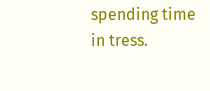spending time in tress.